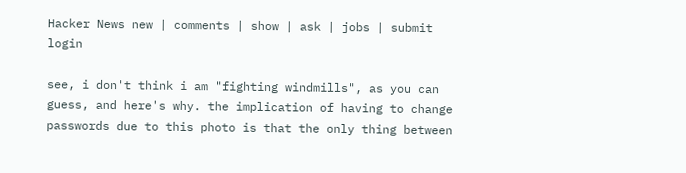Hacker News new | comments | show | ask | jobs | submit login

see, i don't think i am "fighting windmills", as you can guess, and here's why. the implication of having to change passwords due to this photo is that the only thing between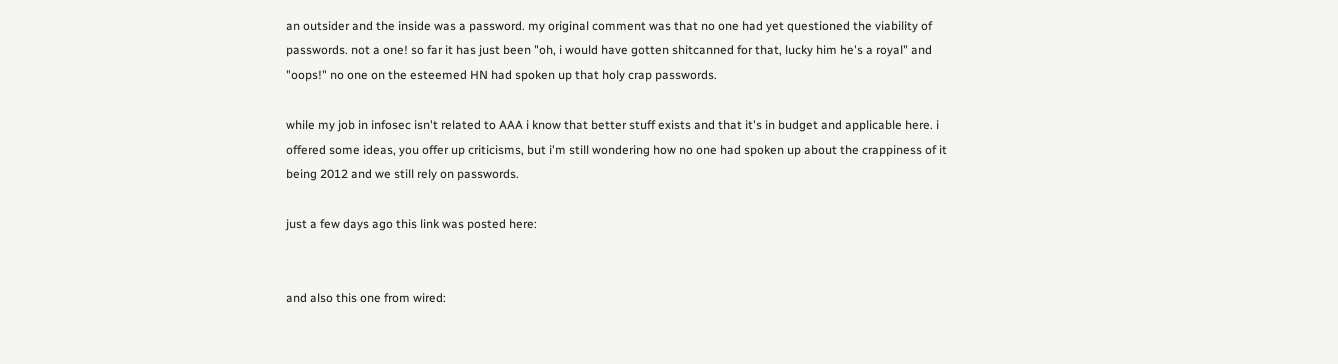an outsider and the inside was a password. my original comment was that no one had yet questioned the viability of passwords. not a one! so far it has just been "oh, i would have gotten shitcanned for that, lucky him he's a royal" and "oops!" no one on the esteemed HN had spoken up that holy crap passwords.

while my job in infosec isn't related to AAA i know that better stuff exists and that it's in budget and applicable here. i offered some ideas, you offer up criticisms, but i'm still wondering how no one had spoken up about the crappiness of it being 2012 and we still rely on passwords.

just a few days ago this link was posted here:


and also this one from wired: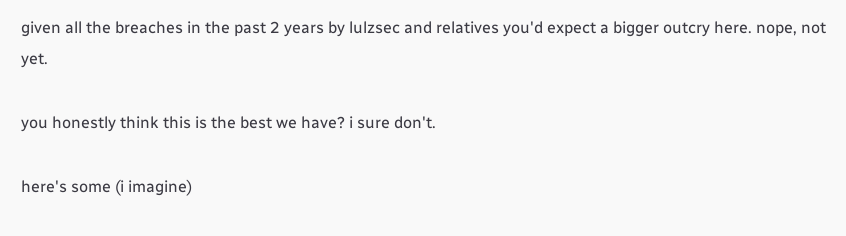given all the breaches in the past 2 years by lulzsec and relatives you'd expect a bigger outcry here. nope, not yet.

you honestly think this is the best we have? i sure don't.

here's some (i imagine)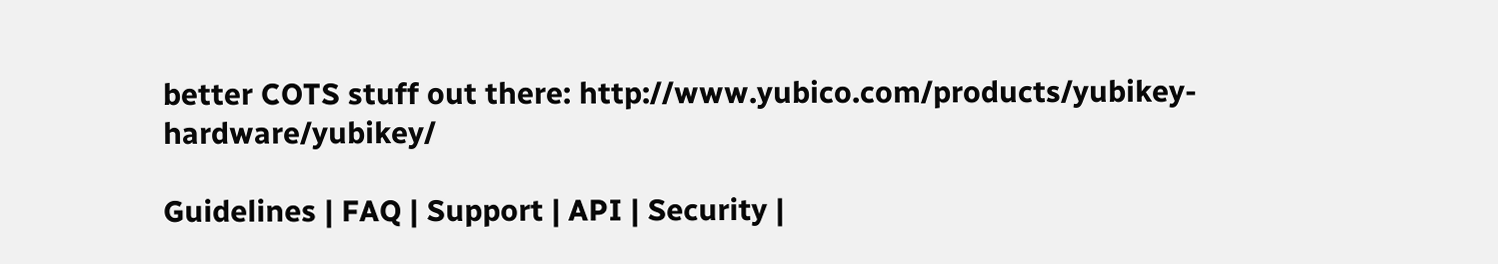better COTS stuff out there: http://www.yubico.com/products/yubikey-hardware/yubikey/

Guidelines | FAQ | Support | API | Security |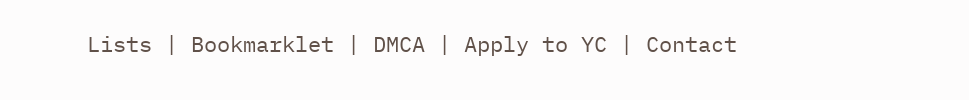Lists | Bookmarklet | DMCA | Apply to YC | Contact